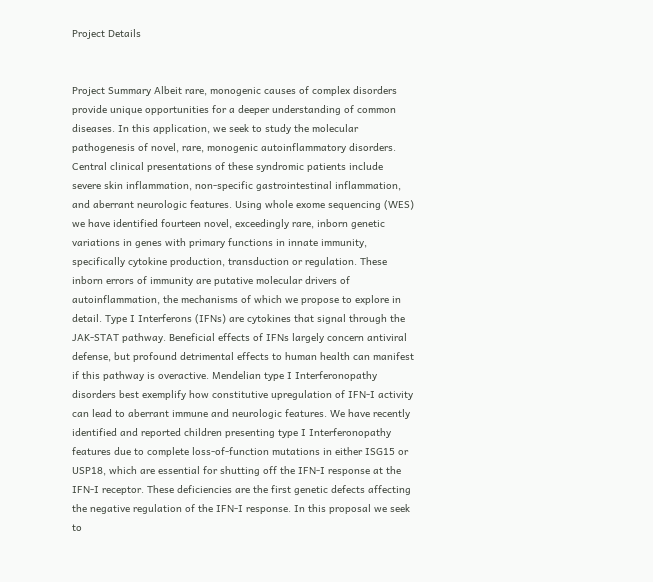Project Details


Project Summary Albeit rare, monogenic causes of complex disorders provide unique opportunities for a deeper understanding of common diseases. In this application, we seek to study the molecular pathogenesis of novel, rare, monogenic autoinflammatory disorders. Central clinical presentations of these syndromic patients include severe skin inflammation, non-specific gastrointestinal inflammation, and aberrant neurologic features. Using whole exome sequencing (WES) we have identified fourteen novel, exceedingly rare, inborn genetic variations in genes with primary functions in innate immunity, specifically cytokine production, transduction or regulation. These inborn errors of immunity are putative molecular drivers of autoinflammation, the mechanisms of which we propose to explore in detail. Type I Interferons (IFNs) are cytokines that signal through the JAK-STAT pathway. Beneficial effects of IFNs largely concern antiviral defense, but profound detrimental effects to human health can manifest if this pathway is overactive. Mendelian type I Interferonopathy disorders best exemplify how constitutive upregulation of IFN-I activity can lead to aberrant immune and neurologic features. We have recently identified and reported children presenting type I Interferonopathy features due to complete loss-of-function mutations in either ISG15 or USP18, which are essential for shutting off the IFN-I response at the IFN-I receptor. These deficiencies are the first genetic defects affecting the negative regulation of the IFN-I response. In this proposal we seek to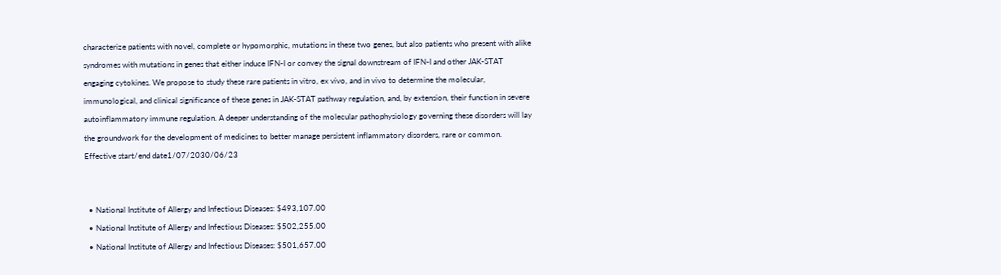characterize patients with novel, complete or hypomorphic, mutations in these two genes, but also patients who present with alike syndromes with mutations in genes that either induce IFN-I or convey the signal downstream of IFN-I and other JAK-STAT engaging cytokines. We propose to study these rare patients in vitro, ex vivo, and in vivo to determine the molecular, immunological, and clinical significance of these genes in JAK-STAT pathway regulation, and, by extension, their function in severe autoinflammatory immune regulation. A deeper understanding of the molecular pathophysiology governing these disorders will lay the groundwork for the development of medicines to better manage persistent inflammatory disorders, rare or common.
Effective start/end date1/07/2030/06/23


  • National Institute of Allergy and Infectious Diseases: $493,107.00
  • National Institute of Allergy and Infectious Diseases: $502,255.00
  • National Institute of Allergy and Infectious Diseases: $501,657.00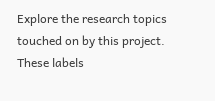Explore the research topics touched on by this project. These labels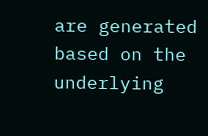are generated based on the underlying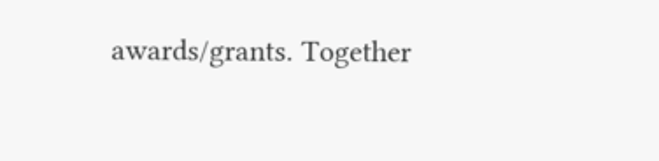awards/grants. Together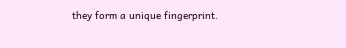they form a unique fingerprint.